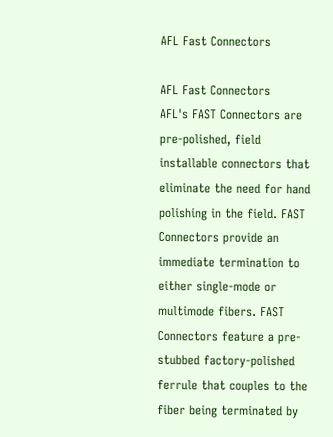AFL Fast Connectors

AFL Fast Connectors
AFL's FAST Connectors are pre-polished, field installable connectors that eliminate the need for hand polishing in the field. FAST Connectors provide an immediate termination to either single-mode or multimode fibers. FAST Connectors feature a pre-stubbed factory-polished ferrule that couples to the fiber being terminated by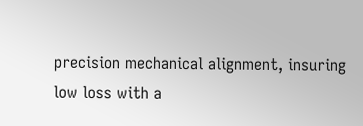precision mechanical alignment, insuring low loss with a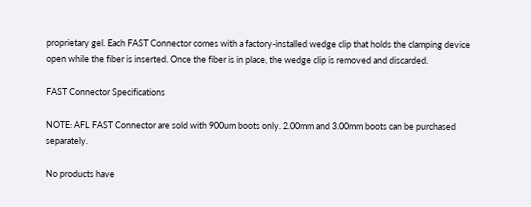proprietary gel. Each FAST Connector comes with a factory-installed wedge clip that holds the clamping device open while the fiber is inserted. Once the fiber is in place, the wedge clip is removed and discarded.

FAST Connector Specifications

NOTE: AFL FAST Connector are sold with 900um boots only. 2.00mm and 3.00mm boots can be purchased separately.

No products have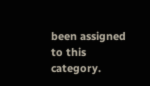been assigned to this category.